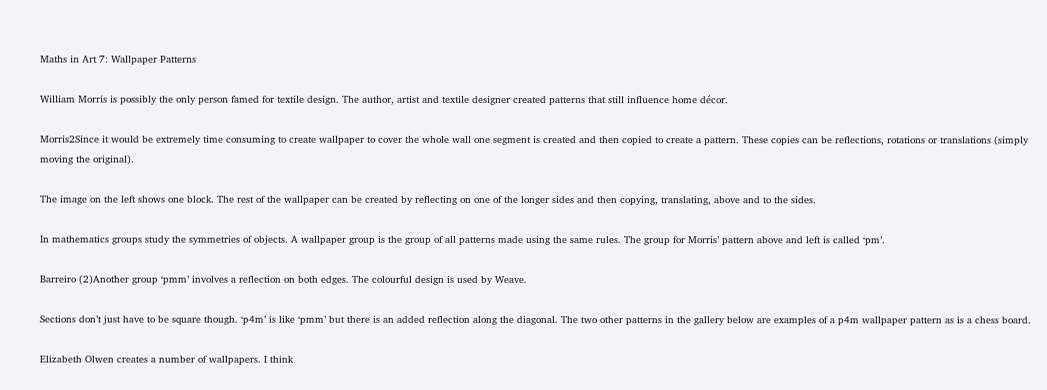Maths in Art 7: Wallpaper Patterns

William Morris is possibly the only person famed for textile design. The author, artist and textile designer created patterns that still influence home décor.

Morris2Since it would be extremely time consuming to create wallpaper to cover the whole wall one segment is created and then copied to create a pattern. These copies can be reflections, rotations or translations (simply moving the original).

The image on the left shows one block. The rest of the wallpaper can be created by reflecting on one of the longer sides and then copying, translating, above and to the sides.

In mathematics groups study the symmetries of objects. A wallpaper group is the group of all patterns made using the same rules. The group for Morris’ pattern above and left is called ‘pm’.

Barreiro (2)Another group ‘pmm’ involves a reflection on both edges. The colourful design is used by Weave.

Sections don’t just have to be square though. ‘p4m’ is like ‘pmm’ but there is an added reflection along the diagonal. The two other patterns in the gallery below are examples of a p4m wallpaper pattern as is a chess board.

Elizabeth Olwen creates a number of wallpapers. I think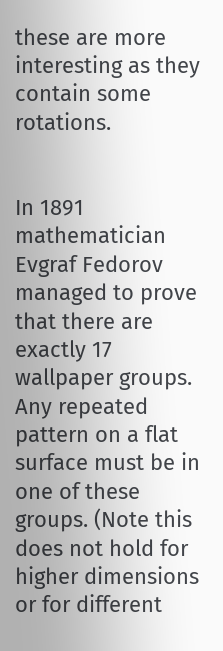these are more interesting as they contain some rotations.


In 1891 mathematician Evgraf Fedorov managed to prove that there are exactly 17 wallpaper groups. Any repeated pattern on a flat surface must be in one of these groups. (Note this does not hold for higher dimensions or for different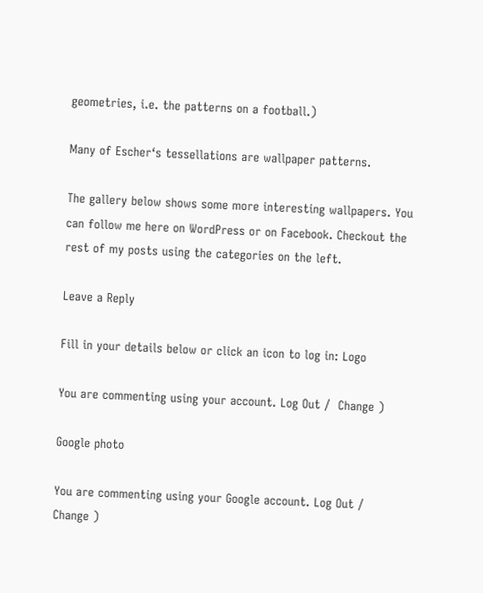geometries, i.e. the patterns on a football.)

Many of Escher‘s tessellations are wallpaper patterns.

The gallery below shows some more interesting wallpapers. You can follow me here on WordPress or on Facebook. Checkout the rest of my posts using the categories on the left.

Leave a Reply

Fill in your details below or click an icon to log in: Logo

You are commenting using your account. Log Out /  Change )

Google photo

You are commenting using your Google account. Log Out /  Change )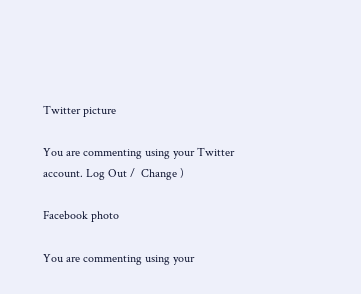Twitter picture

You are commenting using your Twitter account. Log Out /  Change )

Facebook photo

You are commenting using your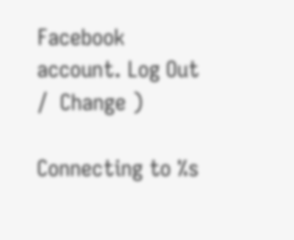Facebook account. Log Out /  Change )

Connecting to %s